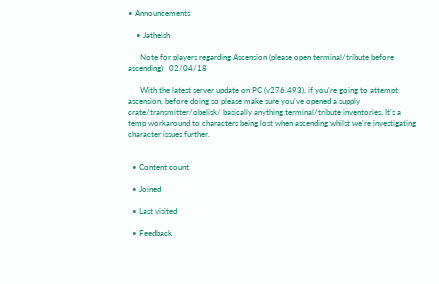• Announcements

    • Jatheish

      Note for players regarding Ascension (please open terminal/tribute before ascending)   02/04/18

      With the latest server update on PC (v276.493), if you're going to attempt ascension, before doing so please make sure you've opened a supply crate/transmitter/obelisk/ basically anything terminal/tribute inventories. It's a temp workaround to characters being lost when ascending whilst we're investigating character issues further.


  • Content count

  • Joined

  • Last visited

  • Feedback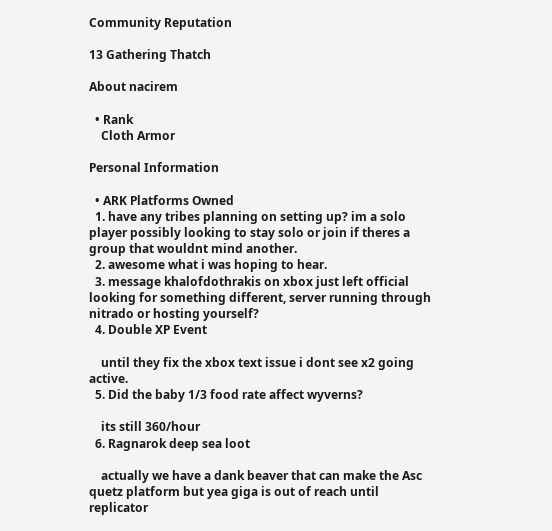Community Reputation

13 Gathering Thatch

About nacirem

  • Rank
    Cloth Armor

Personal Information

  • ARK Platforms Owned
  1. have any tribes planning on setting up? im a solo player possibly looking to stay solo or join if theres a group that wouldnt mind another.
  2. awesome what i was hoping to hear.
  3. message khalofdothrakis on xbox just left official looking for something different, server running through nitrado or hosting yourself?
  4. Double XP Event

    until they fix the xbox text issue i dont see x2 going active.
  5. Did the baby 1/3 food rate affect wyverns?

    its still 360/hour
  6. Ragnarok deep sea loot

    actually we have a dank beaver that can make the Asc quetz platform but yea giga is out of reach until replicator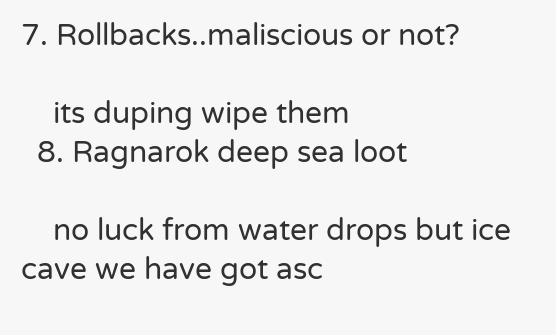7. Rollbacks..maliscious or not?

    its duping wipe them
  8. Ragnarok deep sea loot

    no luck from water drops but ice cave we have got asc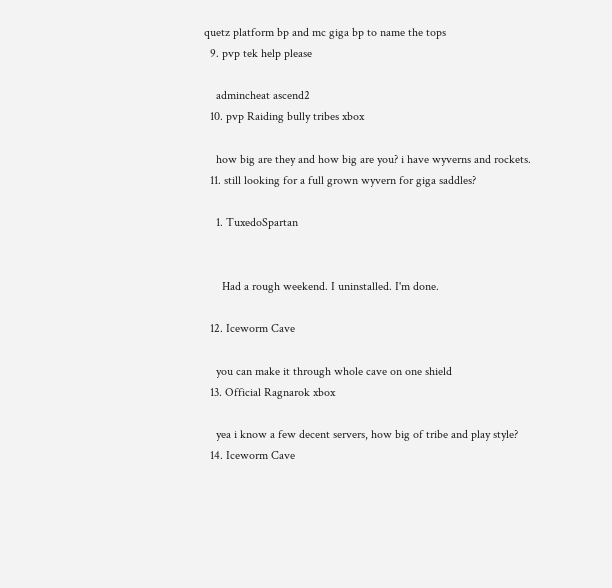quetz platform bp and mc giga bp to name the tops
  9. pvp tek help please

    admincheat ascend2
  10. pvp Raiding bully tribes xbox

    how big are they and how big are you? i have wyverns and rockets.
  11. still looking for a full grown wyvern for giga saddles?

    1. TuxedoSpartan


      Had a rough weekend. I uninstalled. I'm done.

  12. Iceworm Cave

    you can make it through whole cave on one shield
  13. Official Ragnarok xbox

    yea i know a few decent servers, how big of tribe and play style?
  14. Iceworm Cave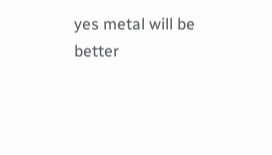yes metal will be better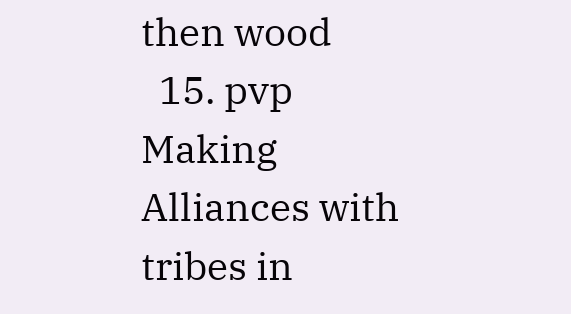then wood
  15. pvp Making Alliances with tribes in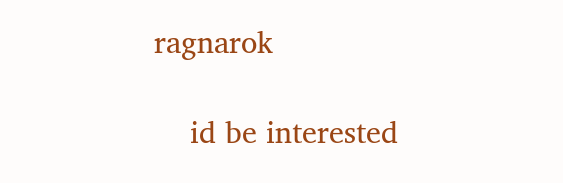ragnarok

    id be interested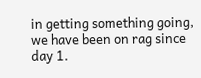in getting something going, we have been on rag since day 1.